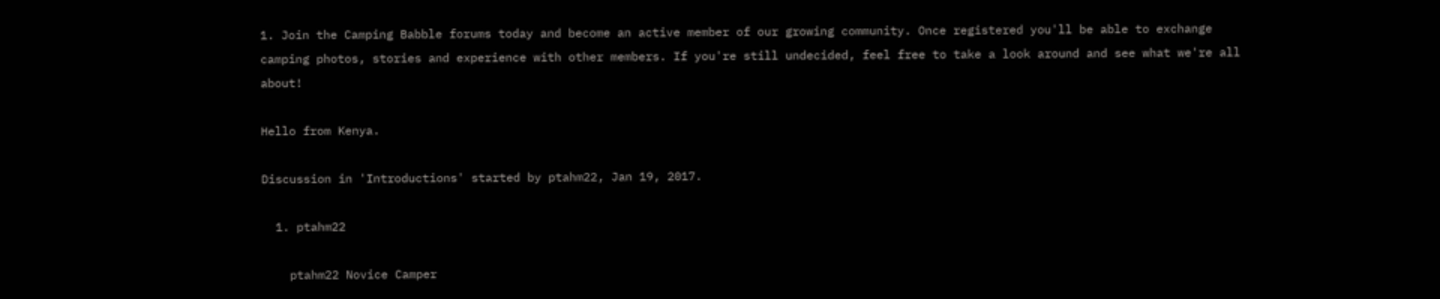1. Join the Camping Babble forums today and become an active member of our growing community. Once registered you'll be able to exchange camping photos, stories and experience with other members. If you're still undecided, feel free to take a look around and see what we're all about!

Hello from Kenya.

Discussion in 'Introductions' started by ptahm22, Jan 19, 2017.

  1. ptahm22

    ptahm22 Novice Camper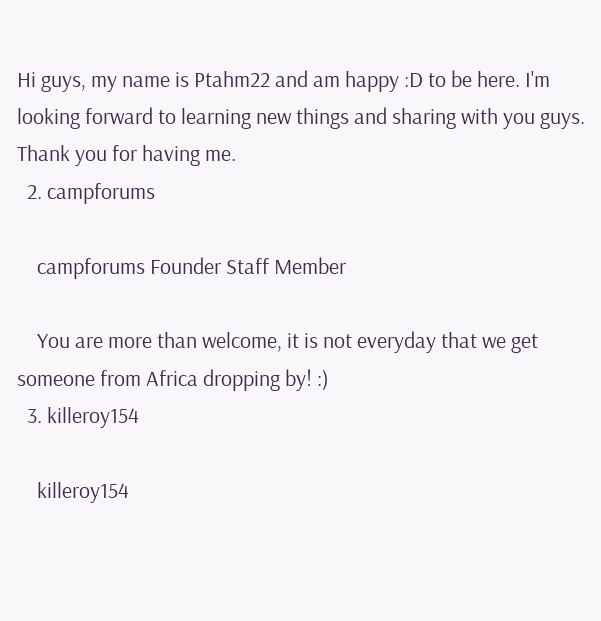Hi guys, my name is Ptahm22 and am happy :D to be here. I'm looking forward to learning new things and sharing with you guys. Thank you for having me.
  2. campforums

    campforums Founder Staff Member

    You are more than welcome, it is not everyday that we get someone from Africa dropping by! :)
  3. killeroy154

    killeroy154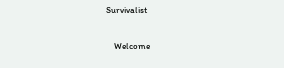Survivalist

    Welcome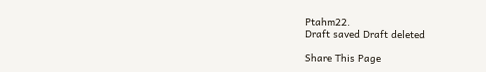Ptahm22.
Draft saved Draft deleted

Share This Page